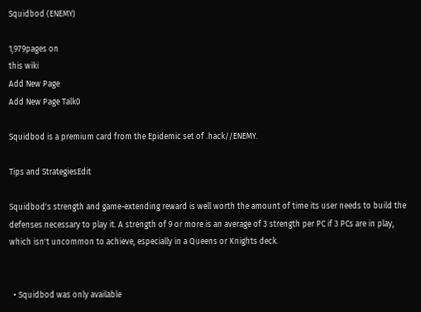Squidbod (ENEMY)

1,979pages on
this wiki
Add New Page
Add New Page Talk0

Squidbod is a premium card from the Epidemic set of .hack//ENEMY.

Tips and StrategiesEdit

Squidbod's strength and game-extending reward is well worth the amount of time its user needs to build the defenses necessary to play it. A strength of 9 or more is an average of 3 strength per PC if 3 PCs are in play, which isn't uncommon to achieve, especially in a Queens or Knights deck.


  • Squidbod was only available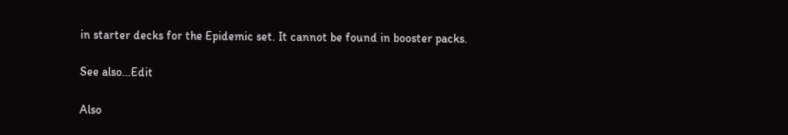in starter decks for the Epidemic set. It cannot be found in booster packs.

See also...Edit

Also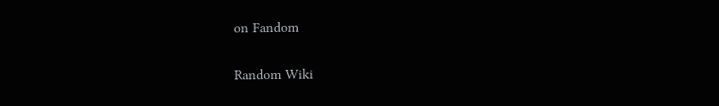on Fandom

Random Wiki